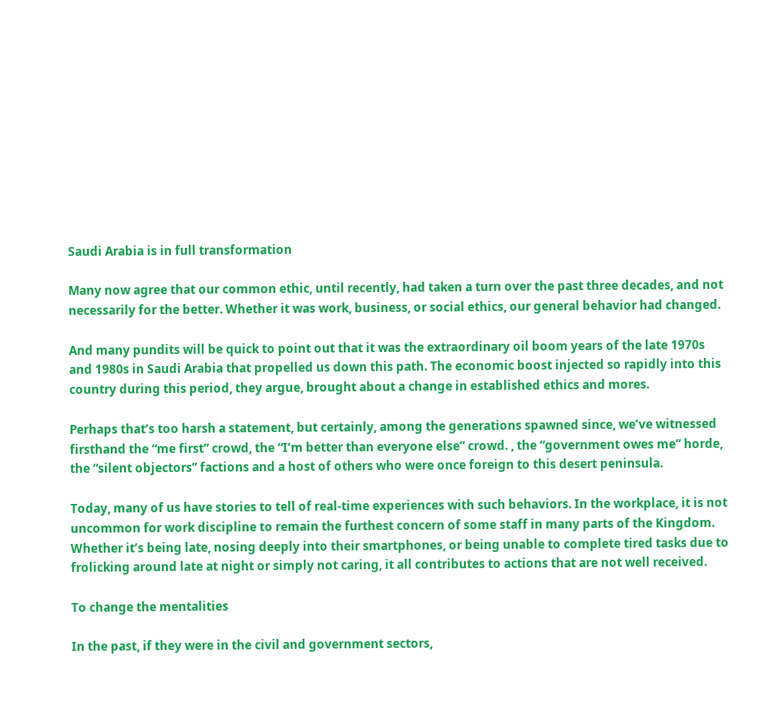Saudi Arabia is in full transformation

Many now agree that our common ethic, until recently, had taken a turn over the past three decades, and not necessarily for the better. Whether it was work, business, or social ethics, our general behavior had changed.

And many pundits will be quick to point out that it was the extraordinary oil boom years of the late 1970s and 1980s in Saudi Arabia that propelled us down this path. The economic boost injected so rapidly into this country during this period, they argue, brought about a change in established ethics and mores.

Perhaps that’s too harsh a statement, but certainly, among the generations spawned since, we’ve witnessed firsthand the “me first” crowd, the “I’m better than everyone else” crowd. , the “government owes me” horde, the “silent objectors” factions and a host of others who were once foreign to this desert peninsula.

Today, many of us have stories to tell of real-time experiences with such behaviors. In the workplace, it is not uncommon for work discipline to remain the furthest concern of some staff in many parts of the Kingdom. Whether it’s being late, nosing deeply into their smartphones, or being unable to complete tired tasks due to frolicking around late at night or simply not caring, it all contributes to actions that are not well received.

To change the mentalities

In the past, if they were in the civil and government sectors,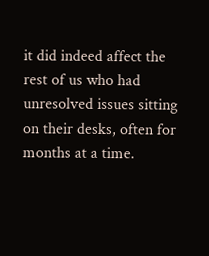it did indeed affect the rest of us who had unresolved issues sitting on their desks, often for months at a time.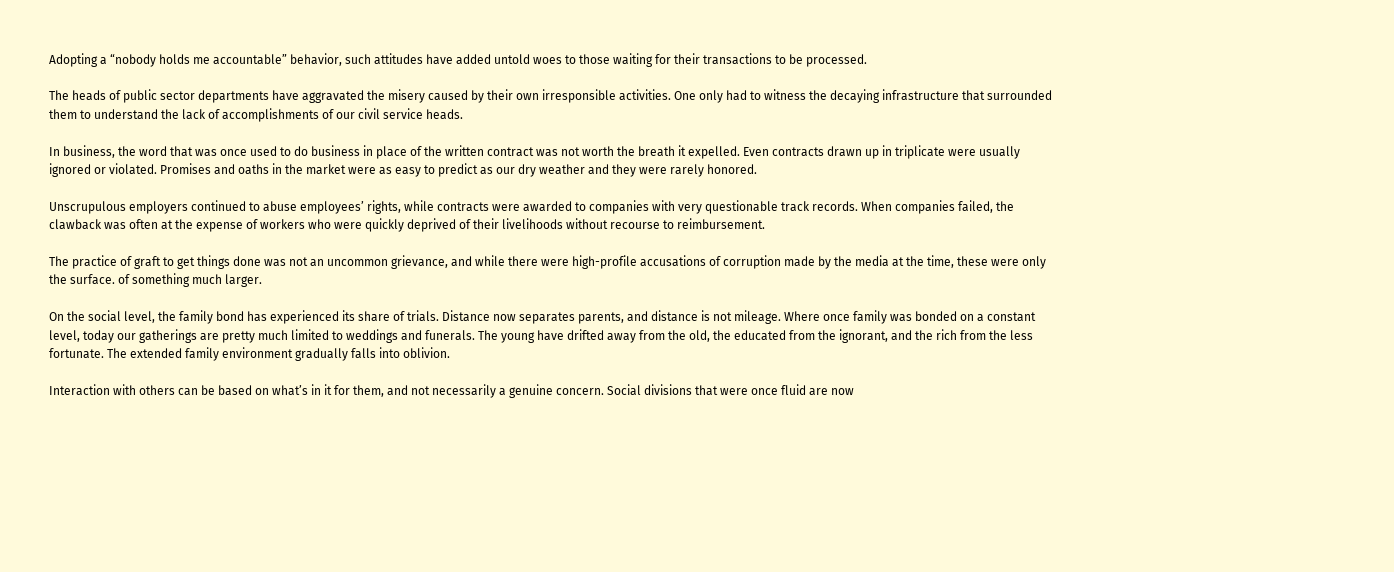Adopting a “nobody holds me accountable” behavior, such attitudes have added untold woes to those waiting for their transactions to be processed.

The heads of public sector departments have aggravated the misery caused by their own irresponsible activities. One only had to witness the decaying infrastructure that surrounded them to understand the lack of accomplishments of our civil service heads.

In business, the word that was once used to do business in place of the written contract was not worth the breath it expelled. Even contracts drawn up in triplicate were usually ignored or violated. Promises and oaths in the market were as easy to predict as our dry weather and they were rarely honored.

Unscrupulous employers continued to abuse employees’ rights, while contracts were awarded to companies with very questionable track records. When companies failed, the clawback was often at the expense of workers who were quickly deprived of their livelihoods without recourse to reimbursement.

The practice of graft to get things done was not an uncommon grievance, and while there were high-profile accusations of corruption made by the media at the time, these were only the surface. of something much larger.

On the social level, the family bond has experienced its share of trials. Distance now separates parents, and distance is not mileage. Where once family was bonded on a constant level, today our gatherings are pretty much limited to weddings and funerals. The young have drifted away from the old, the educated from the ignorant, and the rich from the less fortunate. The extended family environment gradually falls into oblivion.

Interaction with others can be based on what’s in it for them, and not necessarily a genuine concern. Social divisions that were once fluid are now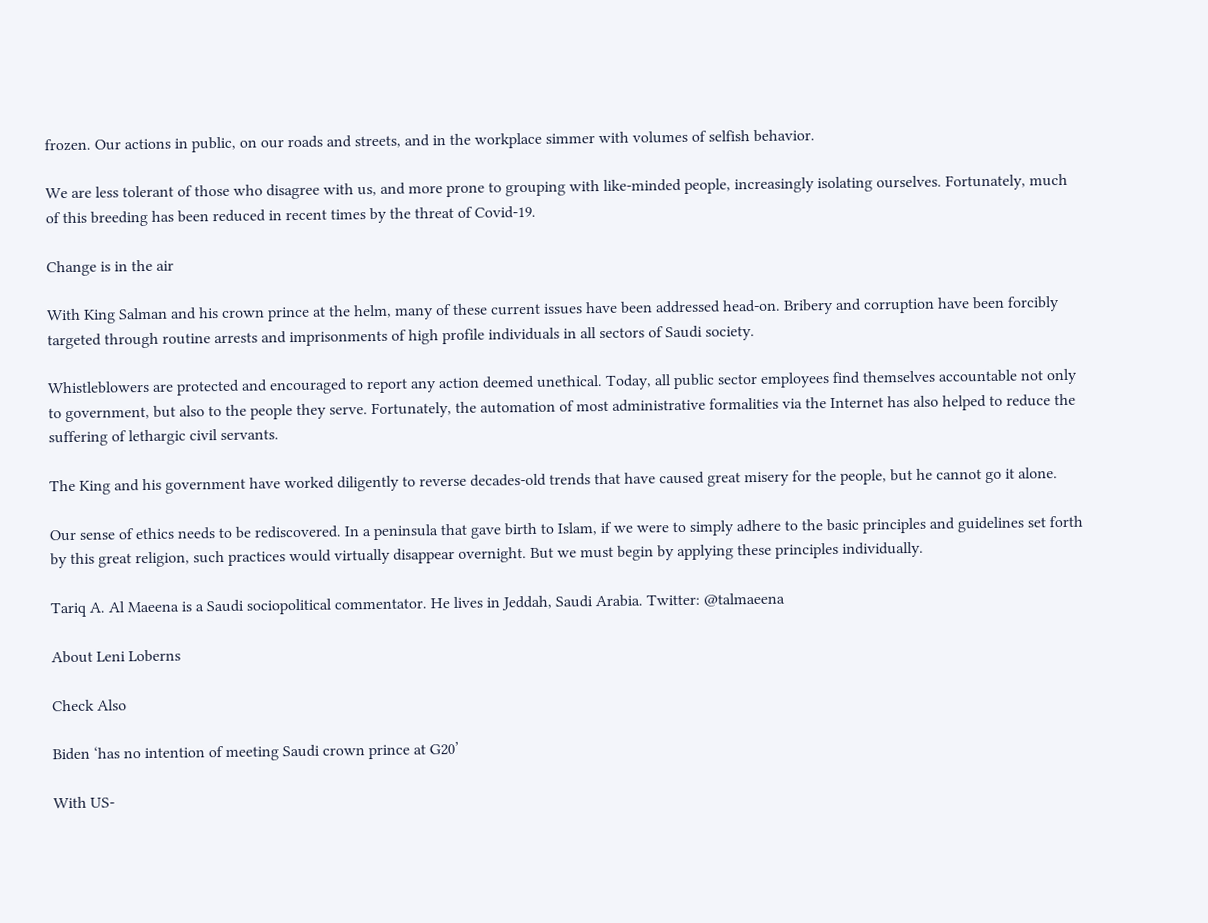frozen. Our actions in public, on our roads and streets, and in the workplace simmer with volumes of selfish behavior.

We are less tolerant of those who disagree with us, and more prone to grouping with like-minded people, increasingly isolating ourselves. Fortunately, much of this breeding has been reduced in recent times by the threat of Covid-19.

Change is in the air

With King Salman and his crown prince at the helm, many of these current issues have been addressed head-on. Bribery and corruption have been forcibly targeted through routine arrests and imprisonments of high profile individuals in all sectors of Saudi society.

Whistleblowers are protected and encouraged to report any action deemed unethical. Today, all public sector employees find themselves accountable not only to government, but also to the people they serve. Fortunately, the automation of most administrative formalities via the Internet has also helped to reduce the suffering of lethargic civil servants.

The King and his government have worked diligently to reverse decades-old trends that have caused great misery for the people, but he cannot go it alone.

Our sense of ethics needs to be rediscovered. In a peninsula that gave birth to Islam, if we were to simply adhere to the basic principles and guidelines set forth by this great religion, such practices would virtually disappear overnight. But we must begin by applying these principles individually.

Tariq A. Al Maeena is a Saudi sociopolitical commentator. He lives in Jeddah, Saudi Arabia. Twitter: @talmaeena

About Leni Loberns

Check Also

Biden ‘has no intention of meeting Saudi crown prince at G20’

With US-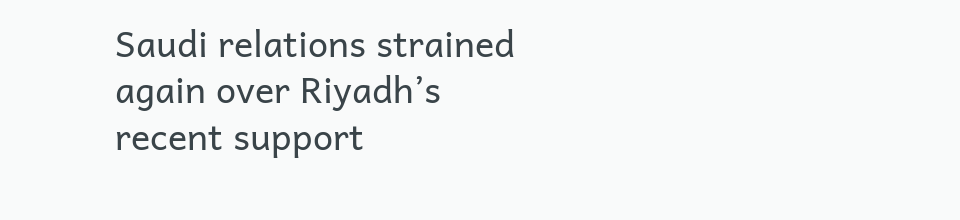Saudi relations strained again over Riyadh’s recent support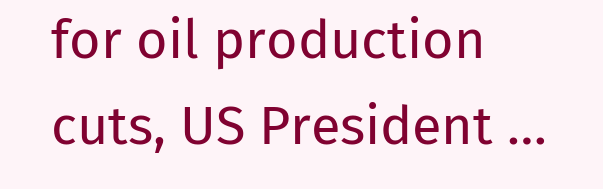for oil production cuts, US President …